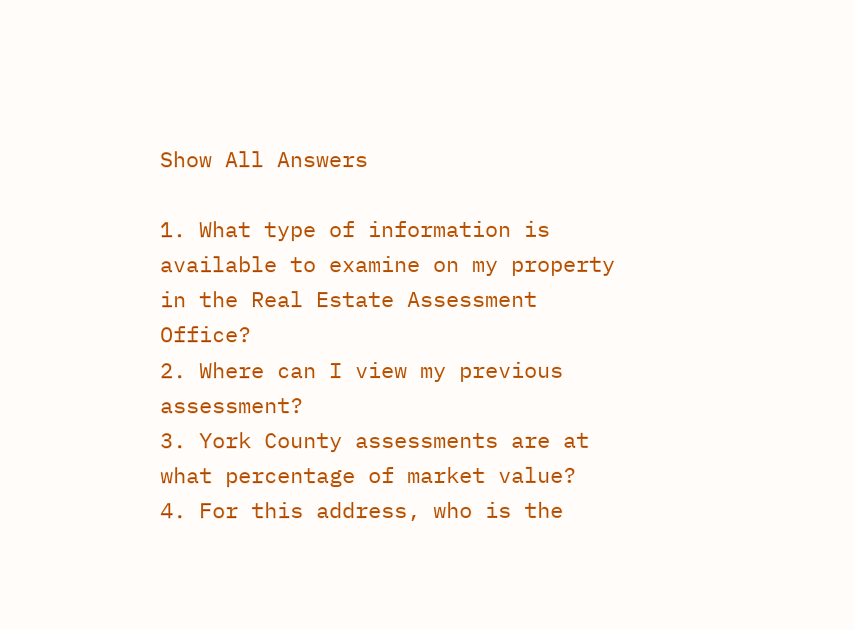Show All Answers

1. What type of information is available to examine on my property in the Real Estate Assessment Office?
2. Where can I view my previous assessment?
3. York County assessments are at what percentage of market value?
4. For this address, who is the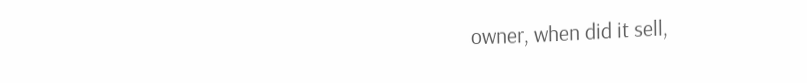owner, when did it sell,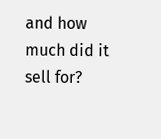and how much did it sell for?